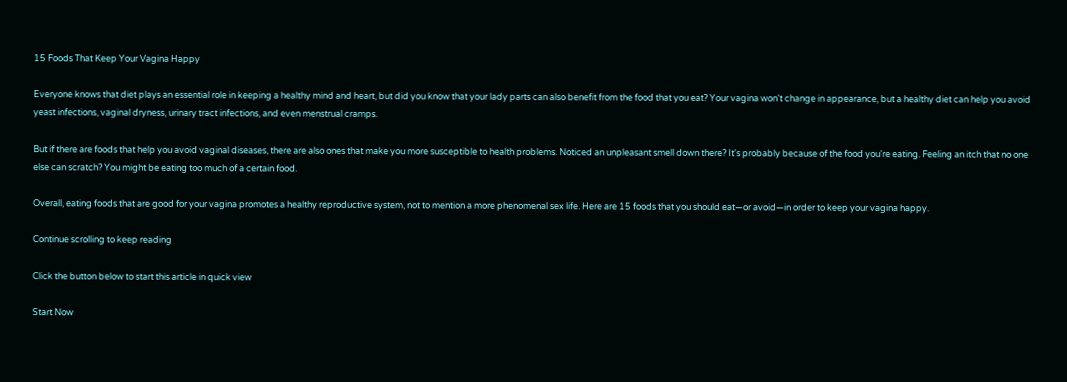15 Foods That Keep Your Vagina Happy

Everyone knows that diet plays an essential role in keeping a healthy mind and heart, but did you know that your lady parts can also benefit from the food that you eat? Your vagina won't change in appearance, but a healthy diet can help you avoid yeast infections, vaginal dryness, urinary tract infections, and even menstrual cramps.

But if there are foods that help you avoid vaginal diseases, there are also ones that make you more susceptible to health problems. Noticed an unpleasant smell down there? It's probably because of the food you're eating. Feeling an itch that no one else can scratch? You might be eating too much of a certain food.

Overall, eating foods that are good for your vagina promotes a healthy reproductive system, not to mention a more phenomenal sex life. Here are 15 foods that you should eat—or avoid—in order to keep your vagina happy.

Continue scrolling to keep reading

Click the button below to start this article in quick view

Start Now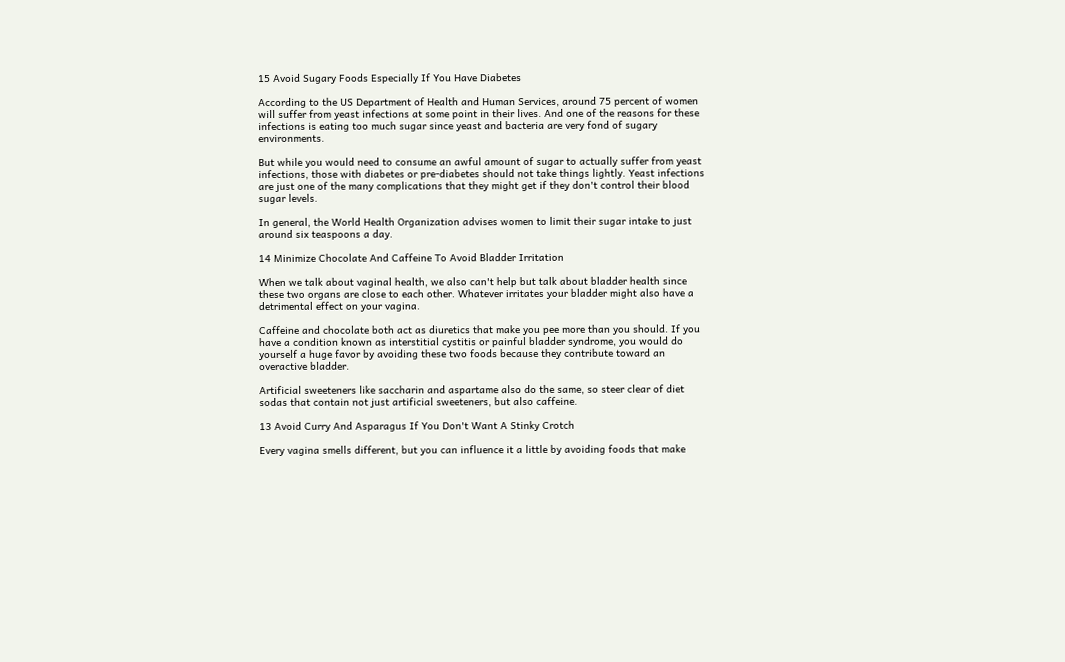15 Avoid Sugary Foods Especially If You Have Diabetes

According to the US Department of Health and Human Services, around 75 percent of women will suffer from yeast infections at some point in their lives. And one of the reasons for these infections is eating too much sugar since yeast and bacteria are very fond of sugary environments.

But while you would need to consume an awful amount of sugar to actually suffer from yeast infections, those with diabetes or pre-diabetes should not take things lightly. Yeast infections are just one of the many complications that they might get if they don't control their blood sugar levels.

In general, the World Health Organization advises women to limit their sugar intake to just around six teaspoons a day.

14 Minimize Chocolate And Caffeine To Avoid Bladder Irritation

When we talk about vaginal health, we also can't help but talk about bladder health since these two organs are close to each other. Whatever irritates your bladder might also have a detrimental effect on your vagina.

Caffeine and chocolate both act as diuretics that make you pee more than you should. If you have a condition known as interstitial cystitis or painful bladder syndrome, you would do yourself a huge favor by avoiding these two foods because they contribute toward an overactive bladder.

Artificial sweeteners like saccharin and aspartame also do the same, so steer clear of diet sodas that contain not just artificial sweeteners, but also caffeine.

13 Avoid Curry And Asparagus If You Don't Want A Stinky Crotch

Every vagina smells different, but you can influence it a little by avoiding foods that make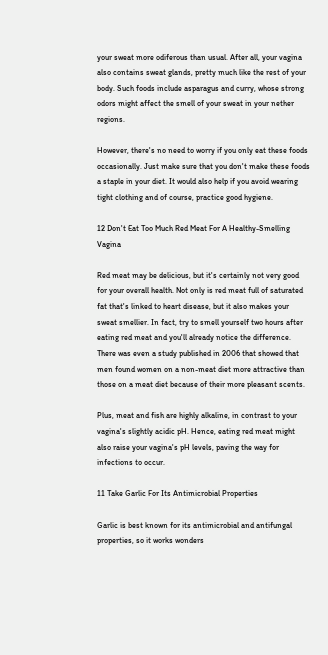your sweat more odiferous than usual. After all, your vagina also contains sweat glands, pretty much like the rest of your body. Such foods include asparagus and curry, whose strong odors might affect the smell of your sweat in your nether regions.

However, there's no need to worry if you only eat these foods occasionally. Just make sure that you don't make these foods a staple in your diet. It would also help if you avoid wearing tight clothing and of course, practice good hygiene.

12 Don't Eat Too Much Red Meat For A Healthy-Smelling Vagina

Red meat may be delicious, but it's certainly not very good for your overall health. Not only is red meat full of saturated fat that's linked to heart disease, but it also makes your sweat smellier. In fact, try to smell yourself two hours after eating red meat and you'll already notice the difference. There was even a study published in 2006 that showed that men found women on a non-meat diet more attractive than those on a meat diet because of their more pleasant scents.

Plus, meat and fish are highly alkaline, in contrast to your vagina's slightly acidic pH. Hence, eating red meat might also raise your vagina's pH levels, paving the way for infections to occur.

11 Take Garlic For Its Antimicrobial Properties

Garlic is best known for its antimicrobial and antifungal properties, so it works wonders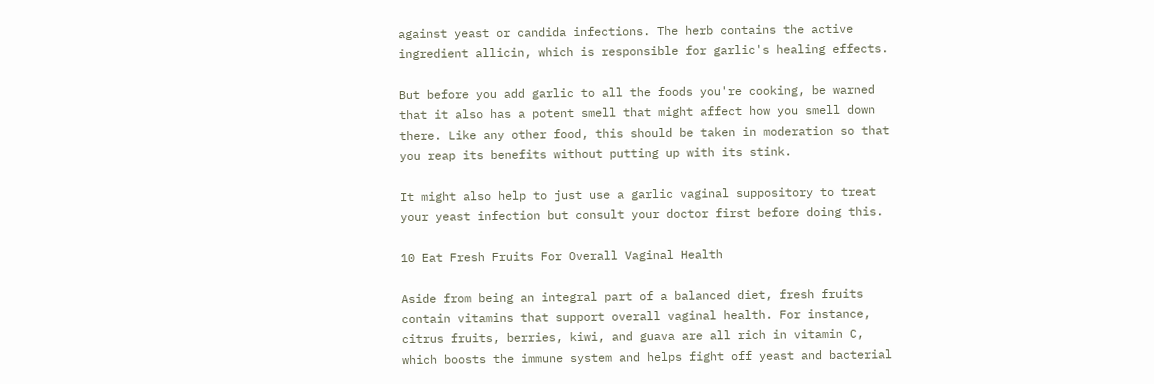against yeast or candida infections. The herb contains the active ingredient allicin, which is responsible for garlic's healing effects.

But before you add garlic to all the foods you're cooking, be warned that it also has a potent smell that might affect how you smell down there. Like any other food, this should be taken in moderation so that you reap its benefits without putting up with its stink.

It might also help to just use a garlic vaginal suppository to treat your yeast infection but consult your doctor first before doing this.

10 Eat Fresh Fruits For Overall Vaginal Health

Aside from being an integral part of a balanced diet, fresh fruits contain vitamins that support overall vaginal health. For instance, citrus fruits, berries, kiwi, and guava are all rich in vitamin C, which boosts the immune system and helps fight off yeast and bacterial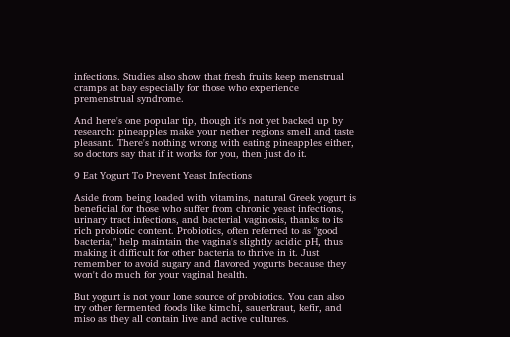infections. Studies also show that fresh fruits keep menstrual cramps at bay especially for those who experience premenstrual syndrome.

And here's one popular tip, though it's not yet backed up by research: pineapples make your nether regions smell and taste pleasant. There's nothing wrong with eating pineapples either, so doctors say that if it works for you, then just do it.

9 Eat Yogurt To Prevent Yeast Infections

Aside from being loaded with vitamins, natural Greek yogurt is beneficial for those who suffer from chronic yeast infections, urinary tract infections, and bacterial vaginosis, thanks to its rich probiotic content. Probiotics, often referred to as "good bacteria," help maintain the vagina's slightly acidic pH, thus making it difficult for other bacteria to thrive in it. Just remember to avoid sugary and flavored yogurts because they won't do much for your vaginal health.

But yogurt is not your lone source of probiotics. You can also try other fermented foods like kimchi, sauerkraut, kefir, and miso as they all contain live and active cultures.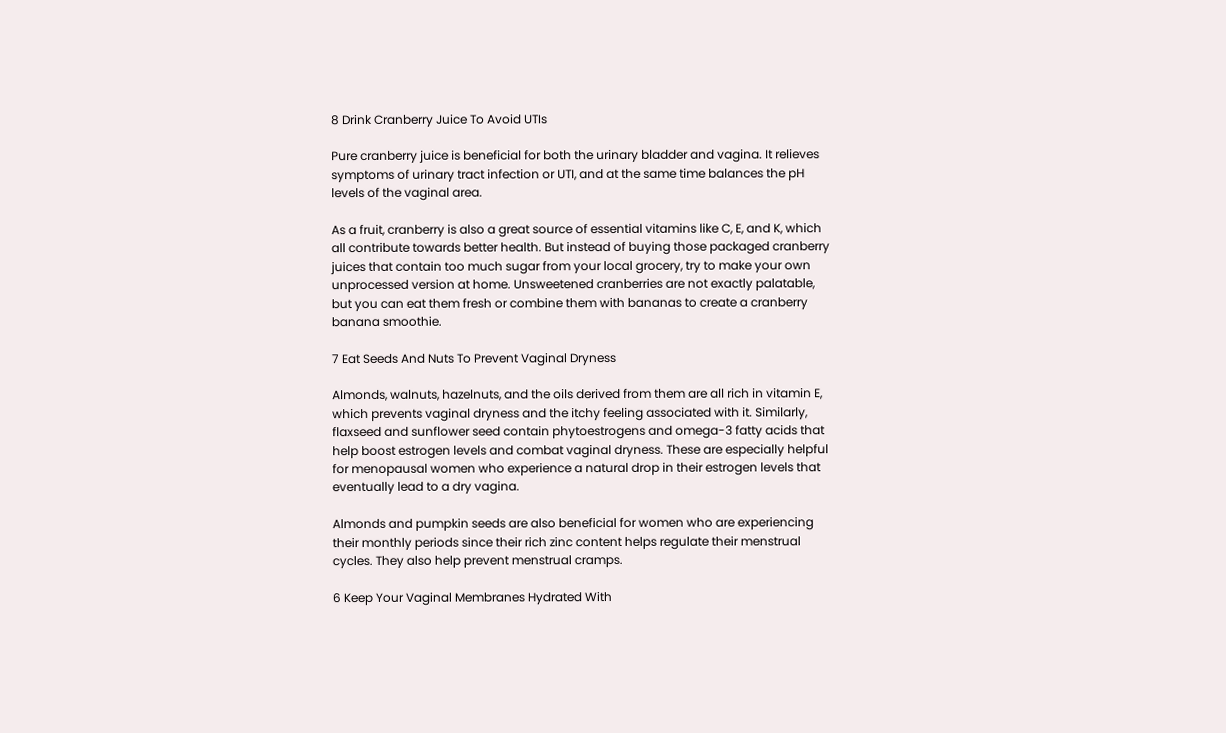8 Drink Cranberry Juice To Avoid UTIs

Pure cranberry juice is beneficial for both the urinary bladder and vagina. It relieves symptoms of urinary tract infection or UTI, and at the same time balances the pH levels of the vaginal area.

As a fruit, cranberry is also a great source of essential vitamins like C, E, and K, which all contribute towards better health. But instead of buying those packaged cranberry juices that contain too much sugar from your local grocery, try to make your own unprocessed version at home. Unsweetened cranberries are not exactly palatable, but you can eat them fresh or combine them with bananas to create a cranberry banana smoothie.

7 Eat Seeds And Nuts To Prevent Vaginal Dryness

Almonds, walnuts, hazelnuts, and the oils derived from them are all rich in vitamin E, which prevents vaginal dryness and the itchy feeling associated with it. Similarly, flaxseed and sunflower seed contain phytoestrogens and omega-3 fatty acids that help boost estrogen levels and combat vaginal dryness. These are especially helpful for menopausal women who experience a natural drop in their estrogen levels that eventually lead to a dry vagina.

Almonds and pumpkin seeds are also beneficial for women who are experiencing their monthly periods since their rich zinc content helps regulate their menstrual cycles. They also help prevent menstrual cramps.

6 Keep Your Vaginal Membranes Hydrated With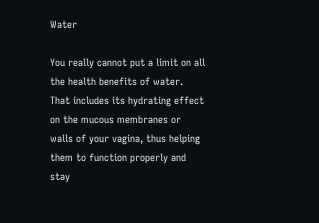Water

You really cannot put a limit on all the health benefits of water. That includes its hydrating effect on the mucous membranes or walls of your vagina, thus helping them to function properly and stay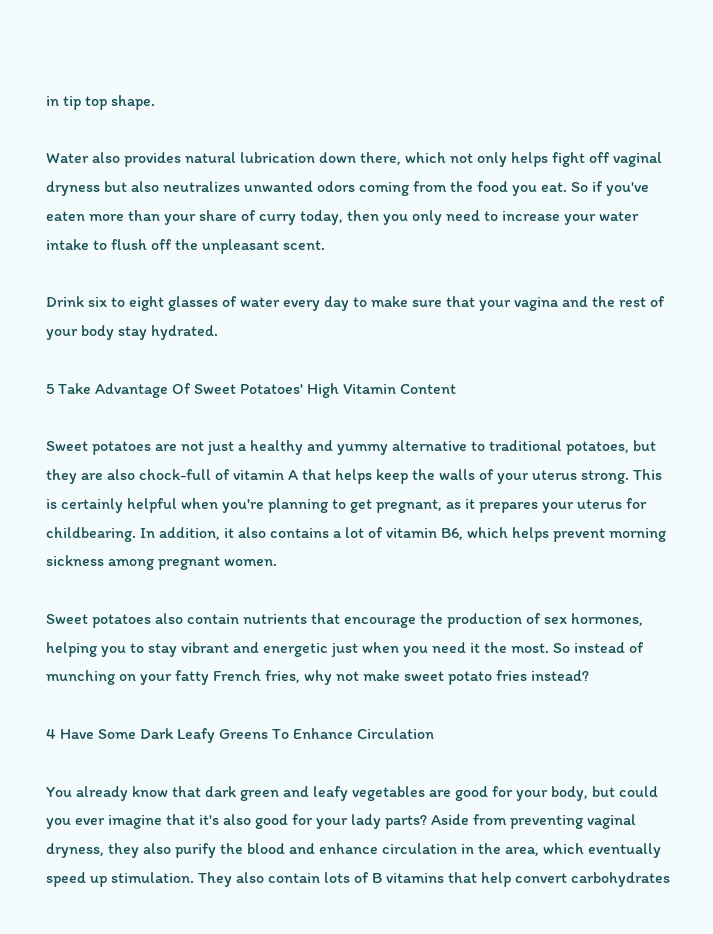in tip top shape.

Water also provides natural lubrication down there, which not only helps fight off vaginal dryness but also neutralizes unwanted odors coming from the food you eat. So if you've eaten more than your share of curry today, then you only need to increase your water intake to flush off the unpleasant scent.

Drink six to eight glasses of water every day to make sure that your vagina and the rest of your body stay hydrated.

5 Take Advantage Of Sweet Potatoes' High Vitamin Content

Sweet potatoes are not just a healthy and yummy alternative to traditional potatoes, but they are also chock-full of vitamin A that helps keep the walls of your uterus strong. This is certainly helpful when you're planning to get pregnant, as it prepares your uterus for childbearing. In addition, it also contains a lot of vitamin B6, which helps prevent morning sickness among pregnant women.

Sweet potatoes also contain nutrients that encourage the production of sex hormones, helping you to stay vibrant and energetic just when you need it the most. So instead of munching on your fatty French fries, why not make sweet potato fries instead?

4 Have Some Dark Leafy Greens To Enhance Circulation

You already know that dark green and leafy vegetables are good for your body, but could you ever imagine that it's also good for your lady parts? Aside from preventing vaginal dryness, they also purify the blood and enhance circulation in the area, which eventually speed up stimulation. They also contain lots of B vitamins that help convert carbohydrates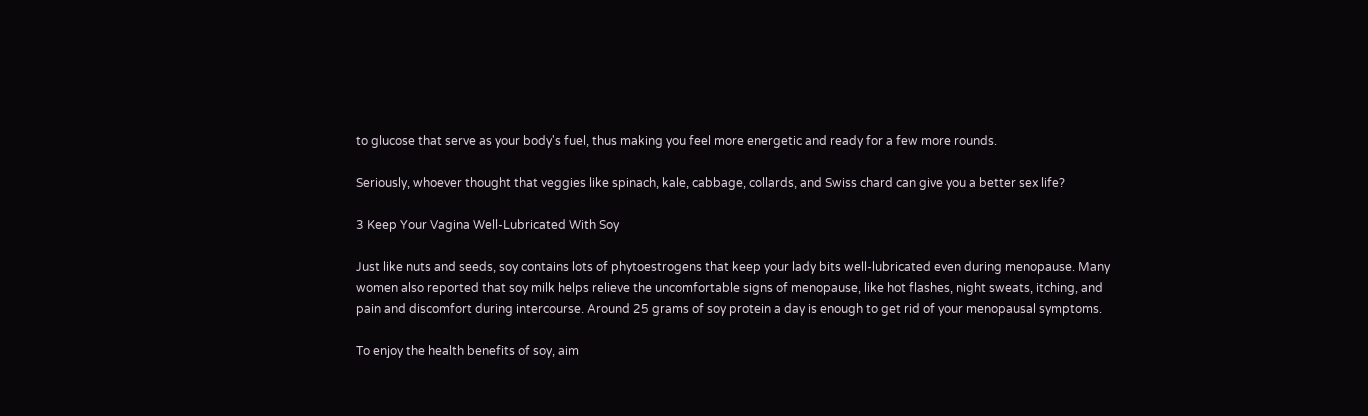to glucose that serve as your body's fuel, thus making you feel more energetic and ready for a few more rounds.

Seriously, whoever thought that veggies like spinach, kale, cabbage, collards, and Swiss chard can give you a better sex life?

3 Keep Your Vagina Well-Lubricated With Soy

Just like nuts and seeds, soy contains lots of phytoestrogens that keep your lady bits well-lubricated even during menopause. Many women also reported that soy milk helps relieve the uncomfortable signs of menopause, like hot flashes, night sweats, itching, and pain and discomfort during intercourse. Around 25 grams of soy protein a day is enough to get rid of your menopausal symptoms.

To enjoy the health benefits of soy, aim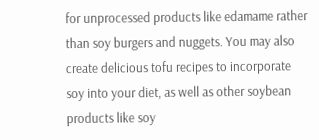for unprocessed products like edamame rather than soy burgers and nuggets. You may also create delicious tofu recipes to incorporate soy into your diet, as well as other soybean products like soy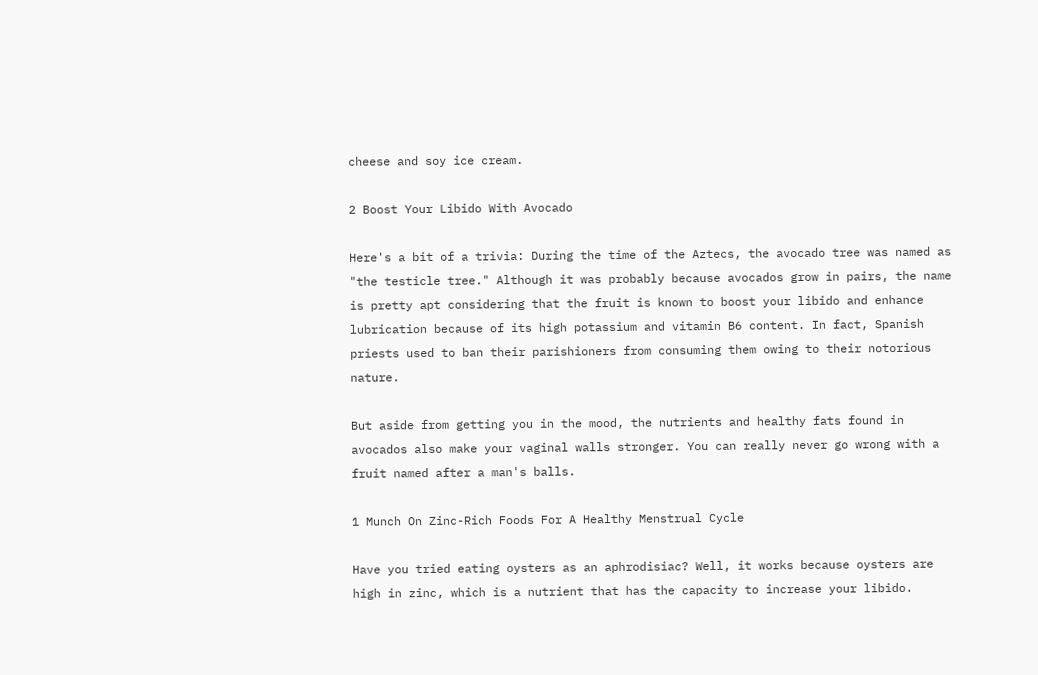cheese and soy ice cream.

2 Boost Your Libido With Avocado

Here's a bit of a trivia: During the time of the Aztecs, the avocado tree was named as "the testicle tree." Although it was probably because avocados grow in pairs, the name is pretty apt considering that the fruit is known to boost your libido and enhance lubrication because of its high potassium and vitamin B6 content. In fact, Spanish priests used to ban their parishioners from consuming them owing to their notorious nature.

But aside from getting you in the mood, the nutrients and healthy fats found in avocados also make your vaginal walls stronger. You can really never go wrong with a fruit named after a man's balls.

1 Munch On Zinc-Rich Foods For A Healthy Menstrual Cycle

Have you tried eating oysters as an aphrodisiac? Well, it works because oysters are high in zinc, which is a nutrient that has the capacity to increase your libido.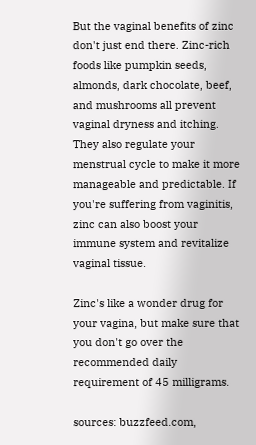But the vaginal benefits of zinc don't just end there. Zinc-rich foods like pumpkin seeds, almonds, dark chocolate, beef, and mushrooms all prevent vaginal dryness and itching. They also regulate your menstrual cycle to make it more manageable and predictable. If you're suffering from vaginitis, zinc can also boost your immune system and revitalize vaginal tissue.

Zinc's like a wonder drug for your vagina, but make sure that you don't go over the recommended daily requirement of 45 milligrams.

sources: buzzfeed.com,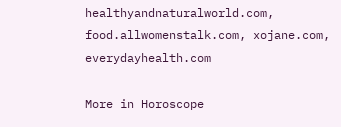healthyandnaturalworld.com, food.allwomenstalk.com, xojane.com, everydayhealth.com

More in Horoscope